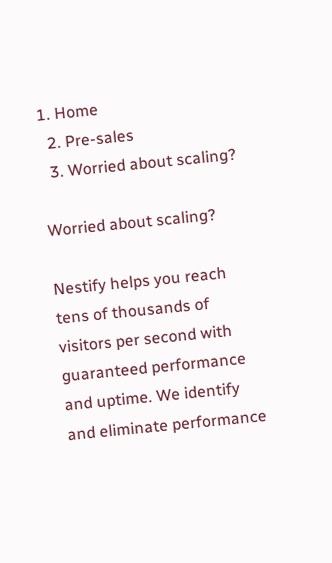1. Home
  2. Pre-sales
  3. Worried about scaling?

Worried about scaling?

Nestify helps you reach tens of thousands of visitors per second with guaranteed performance and uptime. We identify and eliminate performance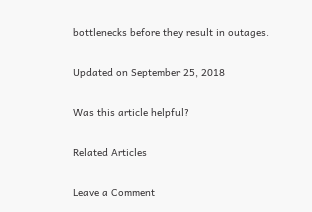bottlenecks before they result in outages.

Updated on September 25, 2018

Was this article helpful?

Related Articles

Leave a Comment